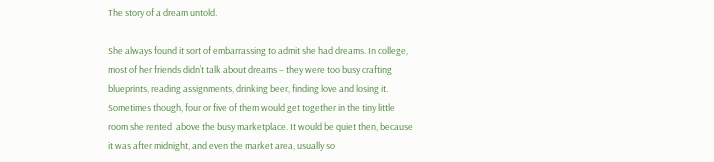The story of a dream untold.

She always found it sort of embarrassing to admit she had dreams. In college, most of her friends didn’t talk about dreams – they were too busy crafting blueprints, reading assignments, drinking beer, finding love and losing it. Sometimes though, four or five of them would get together in the tiny little room she rented  above the busy marketplace. It would be quiet then, because it was after midnight, and even the market area, usually so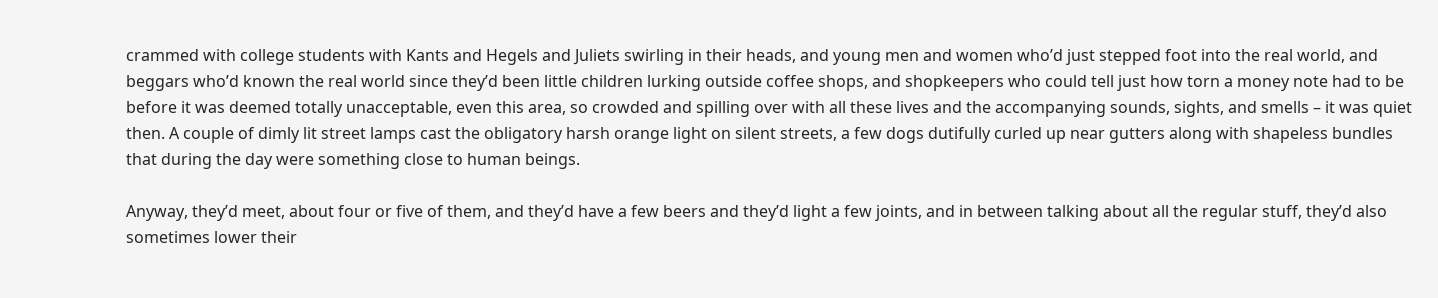crammed with college students with Kants and Hegels and Juliets swirling in their heads, and young men and women who’d just stepped foot into the real world, and beggars who’d known the real world since they’d been little children lurking outside coffee shops, and shopkeepers who could tell just how torn a money note had to be before it was deemed totally unacceptable, even this area, so crowded and spilling over with all these lives and the accompanying sounds, sights, and smells – it was quiet then. A couple of dimly lit street lamps cast the obligatory harsh orange light on silent streets, a few dogs dutifully curled up near gutters along with shapeless bundles that during the day were something close to human beings.

Anyway, they’d meet, about four or five of them, and they’d have a few beers and they’d light a few joints, and in between talking about all the regular stuff, they’d also sometimes lower their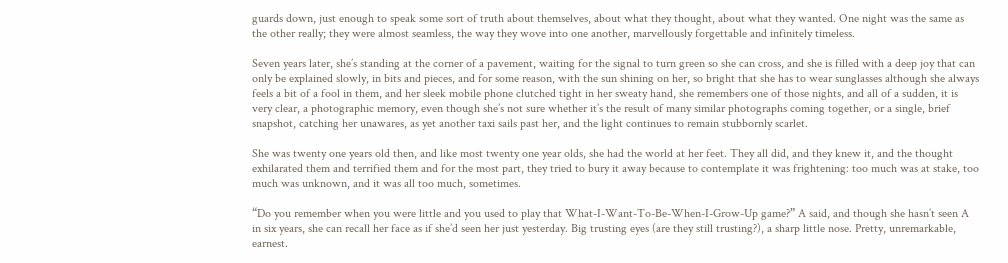guards down, just enough to speak some sort of truth about themselves, about what they thought, about what they wanted. One night was the same as the other really; they were almost seamless, the way they wove into one another, marvellously forgettable and infinitely timeless.

Seven years later, she’s standing at the corner of a pavement, waiting for the signal to turn green so she can cross, and she is filled with a deep joy that can only be explained slowly, in bits and pieces, and for some reason, with the sun shining on her, so bright that she has to wear sunglasses although she always feels a bit of a fool in them, and her sleek mobile phone clutched tight in her sweaty hand, she remembers one of those nights, and all of a sudden, it is very clear, a photographic memory, even though she’s not sure whether it’s the result of many similar photographs coming together, or a single, brief snapshot, catching her unawares, as yet another taxi sails past her, and the light continues to remain stubbornly scarlet.

She was twenty one years old then, and like most twenty one year olds, she had the world at her feet. They all did, and they knew it, and the thought exhilarated them and terrified them and for the most part, they tried to bury it away because to contemplate it was frightening: too much was at stake, too much was unknown, and it was all too much, sometimes.

“Do you remember when you were little and you used to play that What-I-Want-To-Be-When-I-Grow-Up game?” A said, and though she hasn’t seen A in six years, she can recall her face as if she’d seen her just yesterday. Big trusting eyes (are they still trusting?), a sharp little nose. Pretty, unremarkable, earnest.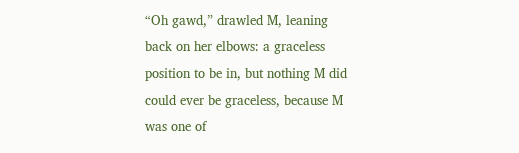“Oh gawd,” drawled M, leaning back on her elbows: a graceless position to be in, but nothing M did could ever be graceless, because M was one of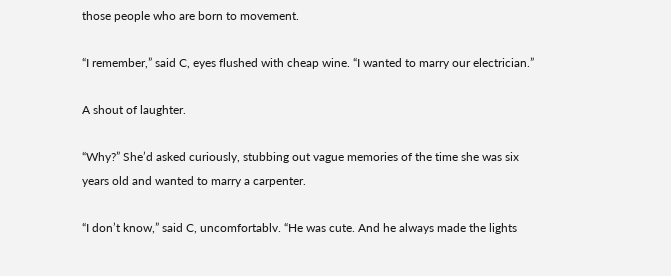those people who are born to movement.

“I remember,” said C, eyes flushed with cheap wine. “I wanted to marry our electrician.”

A shout of laughter.

“Why?” She’d asked curiously, stubbing out vague memories of the time she was six years old and wanted to marry a carpenter.

“I don’t know,” said C, uncomfortablv. “He was cute. And he always made the lights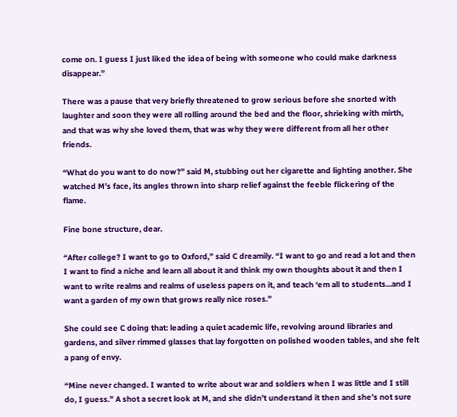come on. I guess I just liked the idea of being with someone who could make darkness disappear.”

There was a pause that very briefly threatened to grow serious before she snorted with laughter and soon they were all rolling around the bed and the floor, shrieking with mirth, and that was why she loved them, that was why they were different from all her other friends.

“What do you want to do now?” said M, stubbing out her cigarette and lighting another. She watched M’s face, its angles thrown into sharp relief against the feeble flickering of the flame.

Fine bone structure, dear.

“After college? I want to go to Oxford,” said C dreamily. “I want to go and read a lot and then I want to find a niche and learn all about it and think my own thoughts about it and then I want to write realms and realms of useless papers on it, and teach ‘em all to students...and I want a garden of my own that grows really nice roses.”

She could see C doing that: leading a quiet academic life, revolving around libraries and gardens, and silver rimmed glasses that lay forgotten on polished wooden tables, and she felt a pang of envy.

“Mine never changed. I wanted to write about war and soldiers when I was little and I still do, I guess.” A shot a secret look at M, and she didn’t understand it then and she’s not sure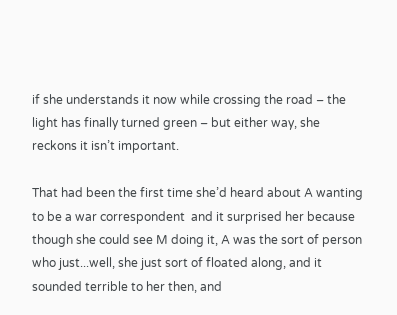if she understands it now while crossing the road – the light has finally turned green – but either way, she reckons it isn’t important.

That had been the first time she’d heard about A wanting to be a war correspondent  and it surprised her because though she could see M doing it, A was the sort of person who just...well, she just sort of floated along, and it sounded terrible to her then, and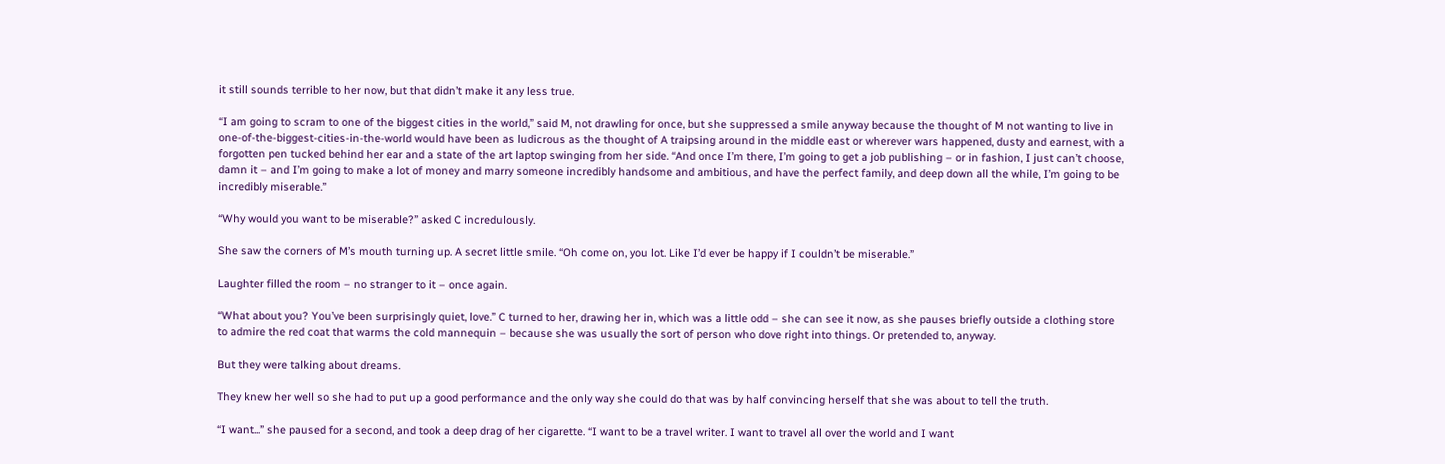it still sounds terrible to her now, but that didn’t make it any less true.

“I am going to scram to one of the biggest cities in the world,” said M, not drawling for once, but she suppressed a smile anyway because the thought of M not wanting to live in one-of-the-biggest-cities-in-the-world would have been as ludicrous as the thought of A traipsing around in the middle east or wherever wars happened, dusty and earnest, with a forgotten pen tucked behind her ear and a state of the art laptop swinging from her side. “And once I’m there, I’m going to get a job publishing – or in fashion, I just can’t choose, damn it – and I’m going to make a lot of money and marry someone incredibly handsome and ambitious, and have the perfect family, and deep down all the while, I’m going to be incredibly miserable.”

“Why would you want to be miserable?” asked C incredulously.

She saw the corners of M’s mouth turning up. A secret little smile. “Oh come on, you lot. Like I’d ever be happy if I couldn’t be miserable.”

Laughter filled the room – no stranger to it – once again.

“What about you? You’ve been surprisingly quiet, love.” C turned to her, drawing her in, which was a little odd – she can see it now, as she pauses briefly outside a clothing store to admire the red coat that warms the cold mannequin – because she was usually the sort of person who dove right into things. Or pretended to, anyway.

But they were talking about dreams.

They knew her well so she had to put up a good performance and the only way she could do that was by half convincing herself that she was about to tell the truth.

“I want...” she paused for a second, and took a deep drag of her cigarette. “I want to be a travel writer. I want to travel all over the world and I want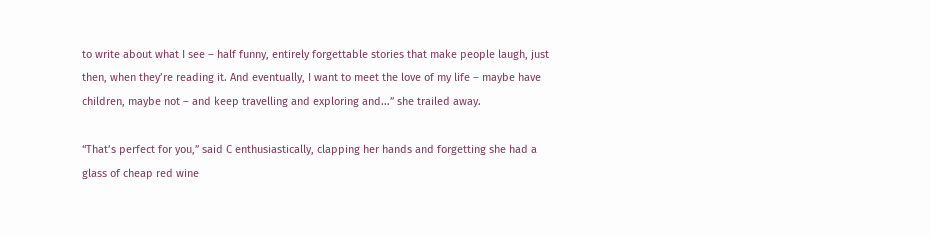to write about what I see – half funny, entirely forgettable stories that make people laugh, just then, when they’re reading it. And eventually, I want to meet the love of my life – maybe have children, maybe not – and keep travelling and exploring and...” she trailed away.

“That’s perfect for you,” said C enthusiastically, clapping her hands and forgetting she had a glass of cheap red wine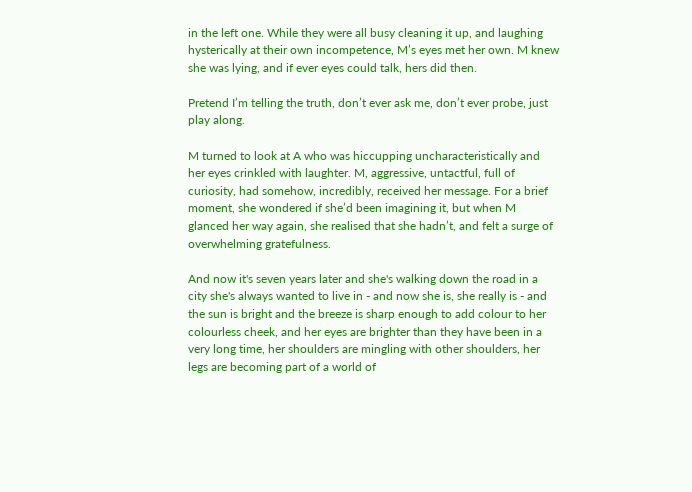in the left one. While they were all busy cleaning it up, and laughing hysterically at their own incompetence, M’s eyes met her own. M knew she was lying, and if ever eyes could talk, hers did then.

Pretend I’m telling the truth, don’t ever ask me, don’t ever probe, just play along.

M turned to look at A who was hiccupping uncharacteristically and her eyes crinkled with laughter. M, aggressive, untactful, full of curiosity, had somehow, incredibly, received her message. For a brief moment, she wondered if she’d been imagining it, but when M glanced her way again, she realised that she hadn’t, and felt a surge of overwhelming gratefulness.

And now it's seven years later and she's walking down the road in a city she's always wanted to live in - and now she is, she really is - and the sun is bright and the breeze is sharp enough to add colour to her colourless cheek, and her eyes are brighter than they have been in a very long time, her shoulders are mingling with other shoulders, her legs are becoming part of a world of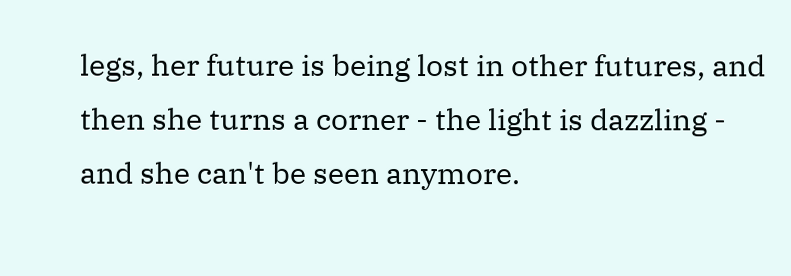legs, her future is being lost in other futures, and then she turns a corner - the light is dazzling - and she can't be seen anymore.